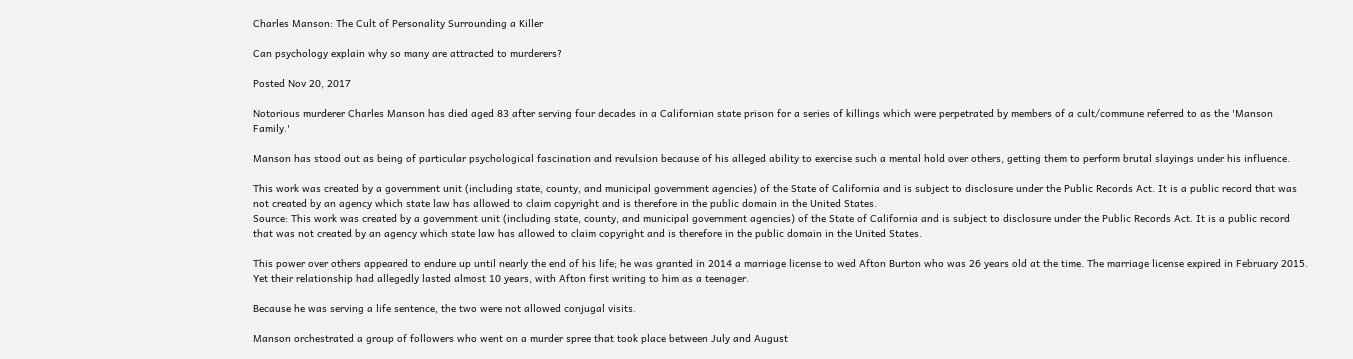Charles Manson: The Cult of Personality Surrounding a Killer

Can psychology explain why so many are attracted to murderers?

Posted Nov 20, 2017

Notorious murderer Charles Manson has died aged 83 after serving four decades in a Californian state prison for a series of killings which were perpetrated by members of a cult/commune referred to as the 'Manson Family.'

Manson has stood out as being of particular psychological fascination and revulsion because of his alleged ability to exercise such a mental hold over others, getting them to perform brutal slayings under his influence.

This work was created by a government unit (including state, county, and municipal government agencies) of the State of California and is subject to disclosure under the Public Records Act. It is a public record that was not created by an agency which state law has allowed to claim copyright and is therefore in the public domain in the United States.
Source: This work was created by a government unit (including state, county, and municipal government agencies) of the State of California and is subject to disclosure under the Public Records Act. It is a public record that was not created by an agency which state law has allowed to claim copyright and is therefore in the public domain in the United States.

This power over others appeared to endure up until nearly the end of his life; he was granted in 2014 a marriage license to wed Afton Burton who was 26 years old at the time. The marriage license expired in February 2015. Yet their relationship had allegedly lasted almost 10 years, with Afton first writing to him as a teenager.

Because he was serving a life sentence, the two were not allowed conjugal visits.

Manson orchestrated a group of followers who went on a murder spree that took place between July and August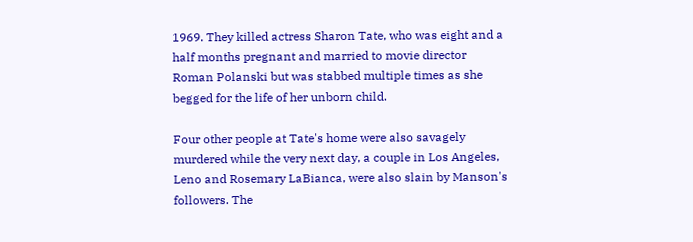1969. They killed actress Sharon Tate, who was eight and a half months pregnant and married to movie director Roman Polanski but was stabbed multiple times as she begged for the life of her unborn child.

Four other people at Tate's home were also savagely murdered while the very next day, a couple in Los Angeles, Leno and Rosemary LaBianca, were also slain by Manson's followers. The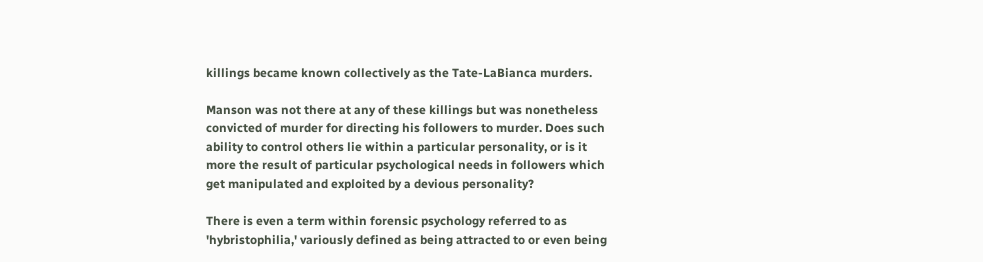killings became known collectively as the Tate-LaBianca murders.

Manson was not there at any of these killings but was nonetheless convicted of murder for directing his followers to murder. Does such ability to control others lie within a particular personality, or is it more the result of particular psychological needs in followers which get manipulated and exploited by a devious personality?

There is even a term within forensic psychology referred to as 'hybristophilia,' variously defined as being attracted to or even being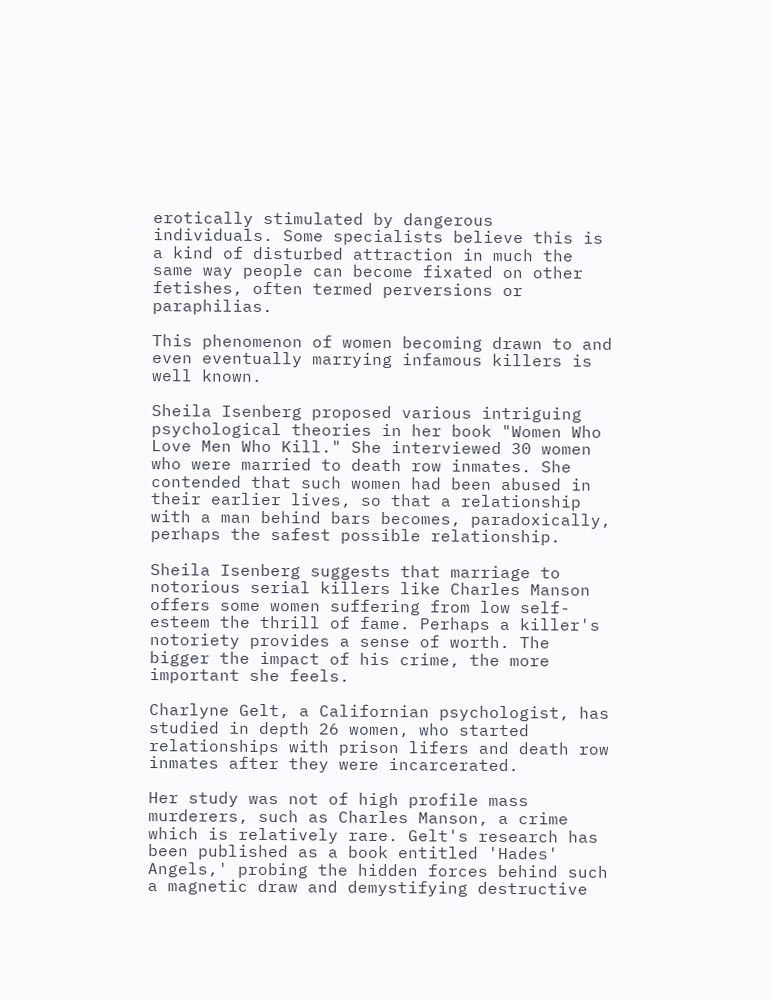erotically stimulated by dangerous individuals. Some specialists believe this is a kind of disturbed attraction in much the same way people can become fixated on other fetishes, often termed perversions or paraphilias.

This phenomenon of women becoming drawn to and even eventually marrying infamous killers is well known.

Sheila Isenberg proposed various intriguing psychological theories in her book "Women Who Love Men Who Kill." She interviewed 30 women who were married to death row inmates. She contended that such women had been abused in their earlier lives, so that a relationship with a man behind bars becomes, paradoxically, perhaps the safest possible relationship.

Sheila Isenberg suggests that marriage to notorious serial killers like Charles Manson offers some women suffering from low self-esteem the thrill of fame. Perhaps a killer's notoriety provides a sense of worth. The bigger the impact of his crime, the more important she feels.

Charlyne Gelt, a Californian psychologist, has studied in depth 26 women, who started relationships with prison lifers and death row inmates after they were incarcerated.

Her study was not of high profile mass murderers, such as Charles Manson, a crime which is relatively rare. Gelt's research has been published as a book entitled 'Hades' Angels,' probing the hidden forces behind such a magnetic draw and demystifying destructive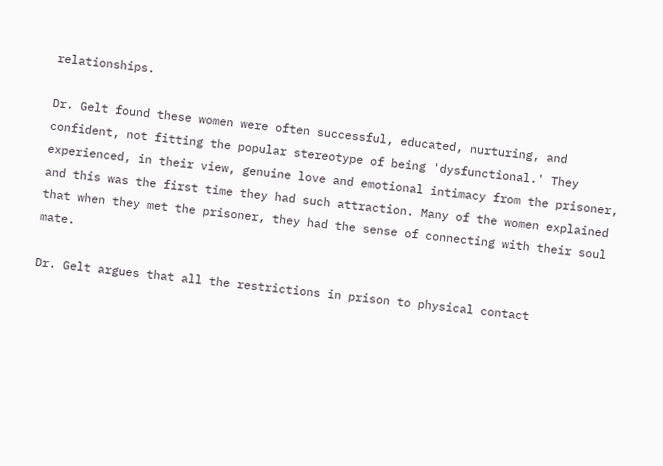relationships.

Dr. Gelt found these women were often successful, educated, nurturing, and confident, not fitting the popular stereotype of being 'dysfunctional.' They experienced, in their view, genuine love and emotional intimacy from the prisoner, and this was the first time they had such attraction. Many of the women explained that when they met the prisoner, they had the sense of connecting with their soul mate.

Dr. Gelt argues that all the restrictions in prison to physical contact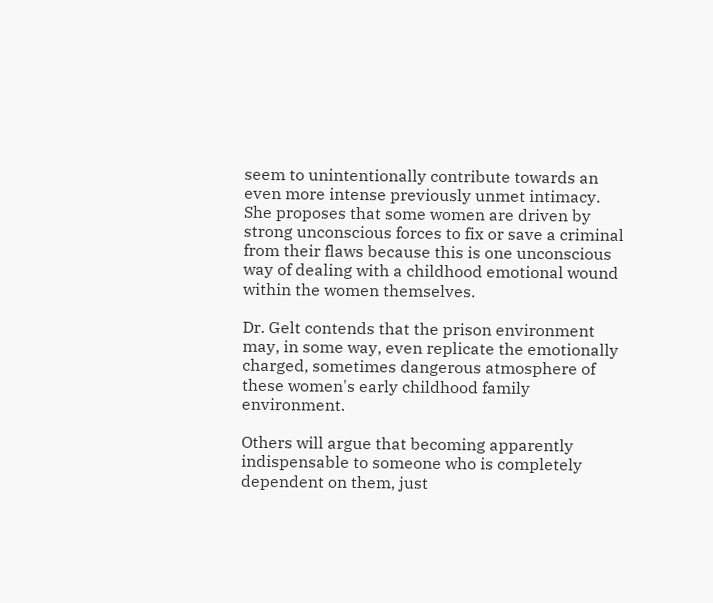seem to unintentionally contribute towards an even more intense previously unmet intimacy. She proposes that some women are driven by strong unconscious forces to fix or save a criminal from their flaws because this is one unconscious way of dealing with a childhood emotional wound within the women themselves.

Dr. Gelt contends that the prison environment may, in some way, even replicate the emotionally charged, sometimes dangerous atmosphere of these women's early childhood family environment.

Others will argue that becoming apparently indispensable to someone who is completely dependent on them, just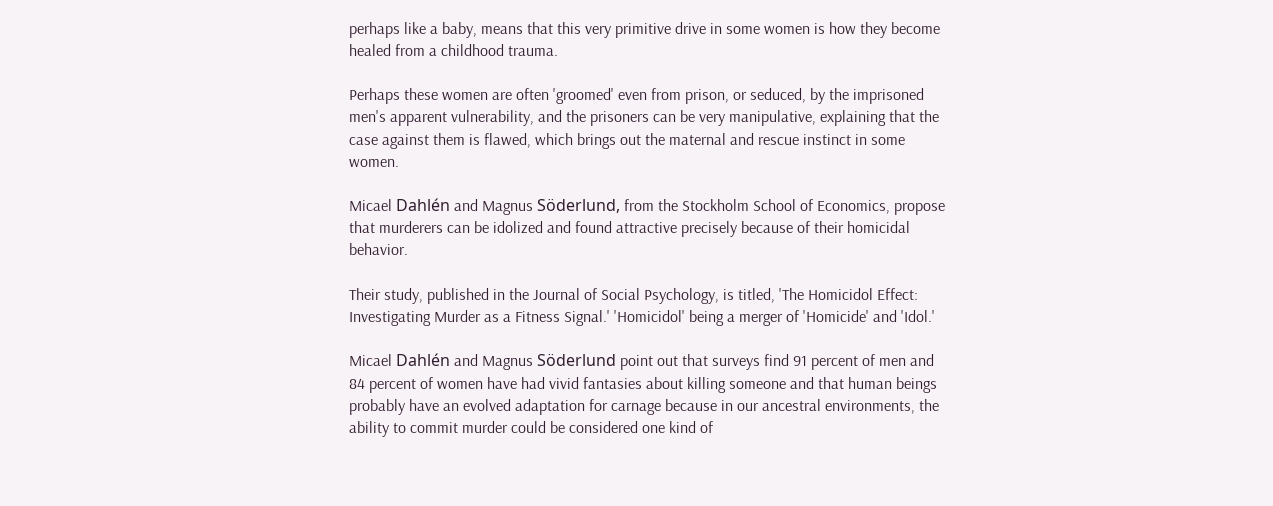perhaps like a baby, means that this very primitive drive in some women is how they become healed from a childhood trauma.

Perhaps these women are often 'groomed' even from prison, or seduced, by the imprisoned men's apparent vulnerability, and the prisoners can be very manipulative, explaining that the case against them is flawed, which brings out the maternal and rescue instinct in some women.

Micael Dahlén and Magnus Söderlund, from the Stockholm School of Economics, propose that murderers can be idolized and found attractive precisely because of their homicidal behavior.

Their study, published in the Journal of Social Psychology, is titled, 'The Homicidol Effect: Investigating Murder as a Fitness Signal.' 'Homicidol' being a merger of 'Homicide' and 'Idol.'

Micael Dahlén and Magnus Söderlund point out that surveys find 91 percent of men and 84 percent of women have had vivid fantasies about killing someone and that human beings probably have an evolved adaptation for carnage because in our ancestral environments, the ability to commit murder could be considered one kind of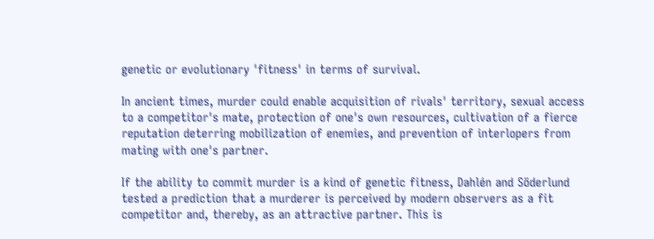genetic or evolutionary 'fitness' in terms of survival.

In ancient times, murder could enable acquisition of rivals' territory, sexual access to a competitor's mate, protection of one's own resources, cultivation of a fierce reputation deterring mobilization of enemies, and prevention of interlopers from mating with one's partner.

If the ability to commit murder is a kind of genetic fitness, Dahlén and Söderlund tested a prediction that a murderer is perceived by modern observers as a fit competitor and, thereby, as an attractive partner. This is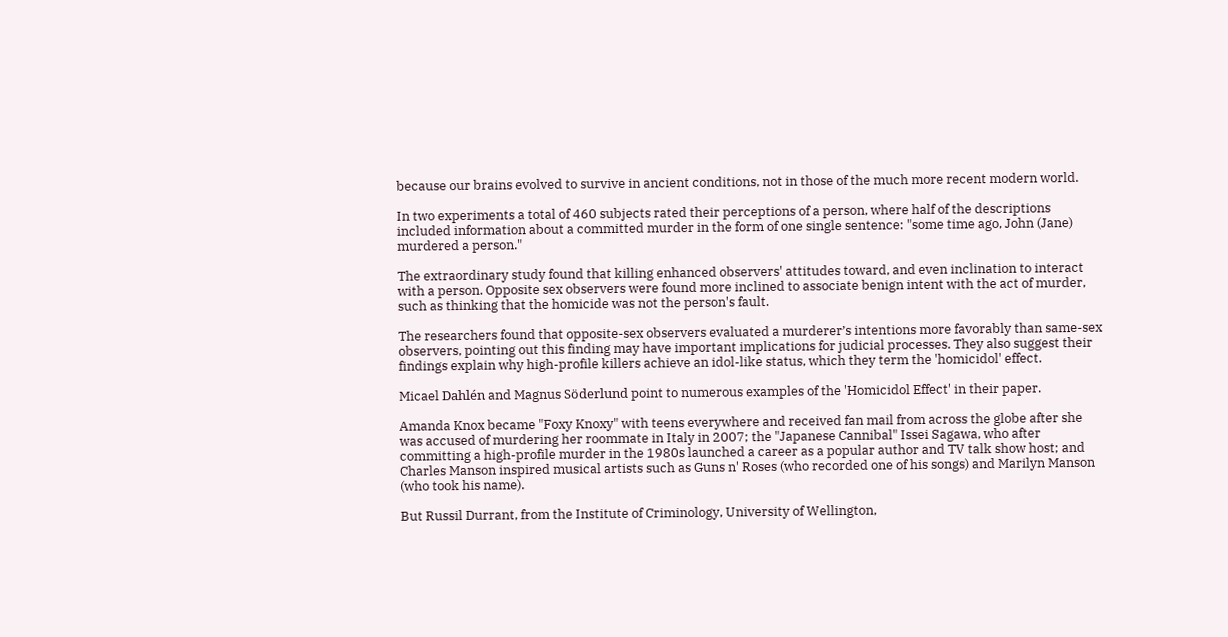because our brains evolved to survive in ancient conditions, not in those of the much more recent modern world.

In two experiments a total of 460 subjects rated their perceptions of a person, where half of the descriptions included information about a committed murder in the form of one single sentence: "some time ago, John (Jane) murdered a person."

The extraordinary study found that killing enhanced observers' attitudes toward, and even inclination to interact with a person. Opposite sex observers were found more inclined to associate benign intent with the act of murder, such as thinking that the homicide was not the person's fault.

The researchers found that opposite-sex observers evaluated a murderer’s intentions more favorably than same-sex observers, pointing out this finding may have important implications for judicial processes. They also suggest their findings explain why high-profile killers achieve an idol-like status, which they term the 'homicidol' effect.

Micael Dahlén and Magnus Söderlund point to numerous examples of the 'Homicidol Effect' in their paper.

Amanda Knox became "Foxy Knoxy" with teens everywhere and received fan mail from across the globe after she was accused of murdering her roommate in Italy in 2007; the "Japanese Cannibal" Issei Sagawa, who after committing a high-profile murder in the 1980s launched a career as a popular author and TV talk show host; and Charles Manson inspired musical artists such as Guns n' Roses (who recorded one of his songs) and Marilyn Manson (who took his name).

But Russil Durrant, from the Institute of Criminology, University of Wellington,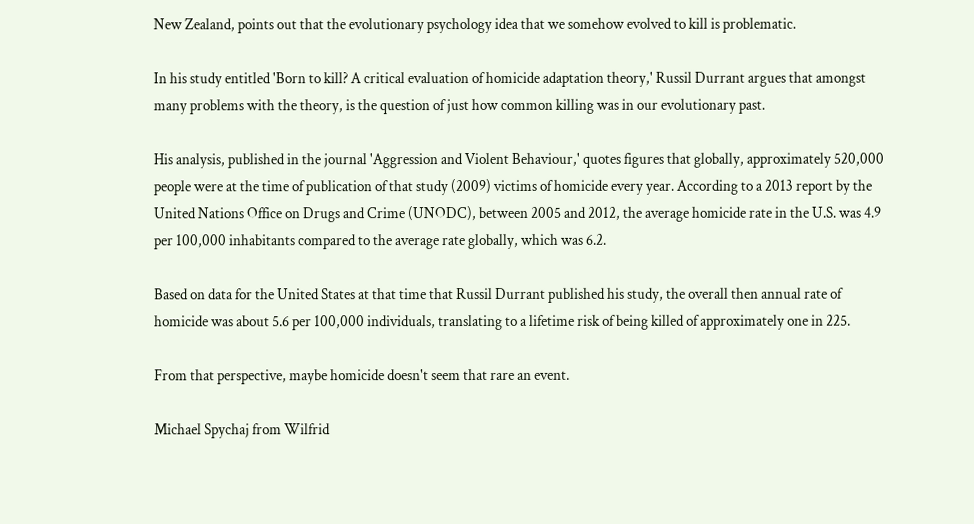New Zealand, points out that the evolutionary psychology idea that we somehow evolved to kill is problematic.

In his study entitled 'Born to kill? A critical evaluation of homicide adaptation theory,' Russil Durrant argues that amongst many problems with the theory, is the question of just how common killing was in our evolutionary past.

His analysis, published in the journal 'Aggression and Violent Behaviour,' quotes figures that globally, approximately 520,000 people were at the time of publication of that study (2009) victims of homicide every year. According to a 2013 report by the United Nations Office on Drugs and Crime (UNODC), between 2005 and 2012, the average homicide rate in the U.S. was 4.9 per 100,000 inhabitants compared to the average rate globally, which was 6.2.

Based on data for the United States at that time that Russil Durrant published his study, the overall then annual rate of homicide was about 5.6 per 100,000 individuals, translating to a lifetime risk of being killed of approximately one in 225.

From that perspective, maybe homicide doesn't seem that rare an event.

Michael Spychaj from Wilfrid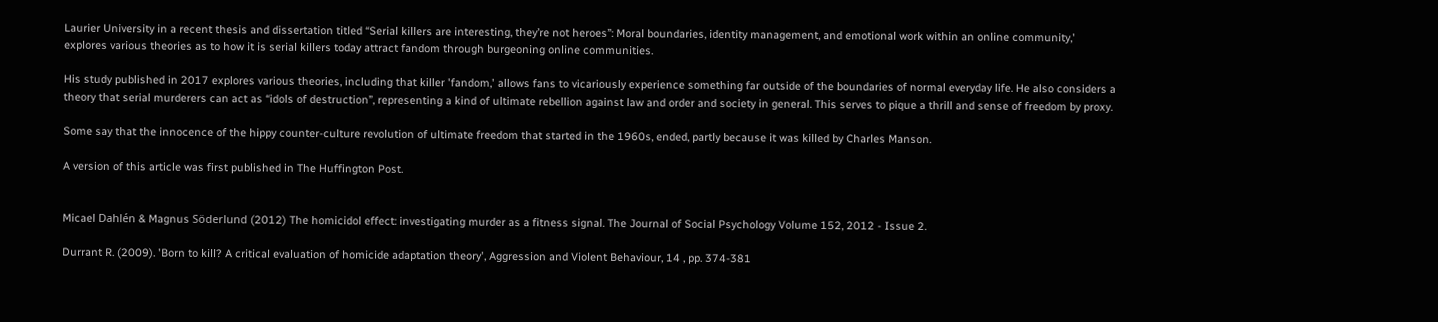Laurier University in a recent thesis and dissertation titled “Serial killers are interesting, they’re not heroes”: Moral boundaries, identity management, and emotional work within an online community,' explores various theories as to how it is serial killers today attract fandom through burgeoning online communities.

His study published in 2017 explores various theories, including that killer 'fandom,' allows fans to vicariously experience something far outside of the boundaries of normal everyday life. He also considers a theory that serial murderers can act as “idols of destruction”, representing a kind of ultimate rebellion against law and order and society in general. This serves to pique a thrill and sense of freedom by proxy.

Some say that the innocence of the hippy counter-culture revolution of ultimate freedom that started in the 1960s, ended, partly because it was killed by Charles Manson.

A version of this article was first published in The Huffington Post.


Micael Dahlén & Magnus Söderlund (2012) The homicidol effect: investigating murder as a fitness signal. The Journal of Social Psychology Volume 152, 2012 - Issue 2.

Durrant R. (2009). 'Born to kill? A critical evaluation of homicide adaptation theory', Aggression and Violent Behaviour, 14 , pp. 374-381